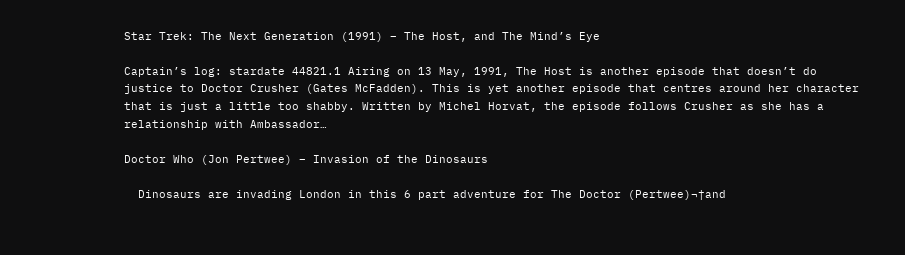Star Trek: The Next Generation (1991) – The Host, and The Mind’s Eye

Captain’s log: stardate 44821.1 Airing on 13 May, 1991, The Host is another episode that doesn’t do justice to Doctor Crusher (Gates McFadden). This is yet another episode that centres around her character that is just a little too shabby. Written by Michel Horvat, the episode follows Crusher as she has a relationship with Ambassador…

Doctor Who (Jon Pertwee) – Invasion of the Dinosaurs

  Dinosaurs are invading London in this 6 part adventure for The Doctor (Pertwee)¬†and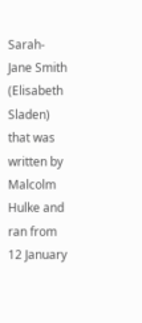Sarah-Jane Smith (Elisabeth Sladen) that was written by Malcolm Hulke and ran from 12 January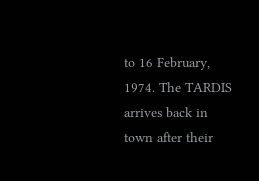to 16 February, 1974. The TARDIS arrives back in town after their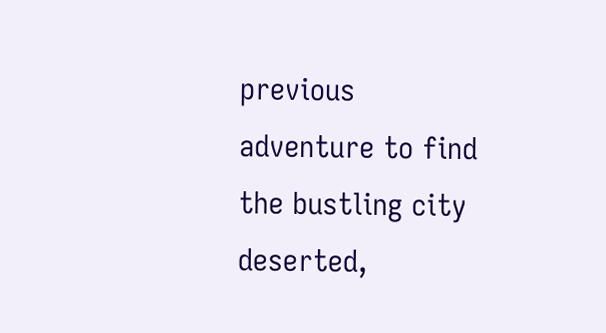previous adventure to find the bustling city deserted,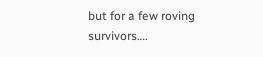but for a few roving survivors….